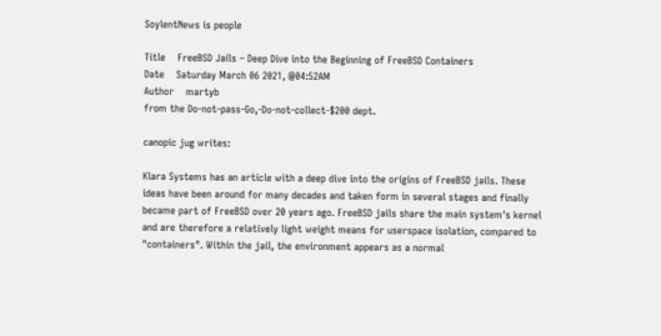SoylentNews is people

Title    FreeBSD Jails – Deep Dive into the Beginning of FreeBSD Containers
Date    Saturday March 06 2021, @04:52AM
Author    martyb
from the Do-not-pass-Go,-Do-not-collect-$200 dept.

canopic jug writes:

Klara Systems has an article with a deep dive into the origins of FreeBSD jails. These ideas have been around for many decades and taken form in several stages and finally became part of FreeBSD over 20 years ago. FreeBSD jails share the main system's kernel and are therefore a relatively light weight means for userspace isolation, compared to "containers". Within the jail, the environment appears as a normal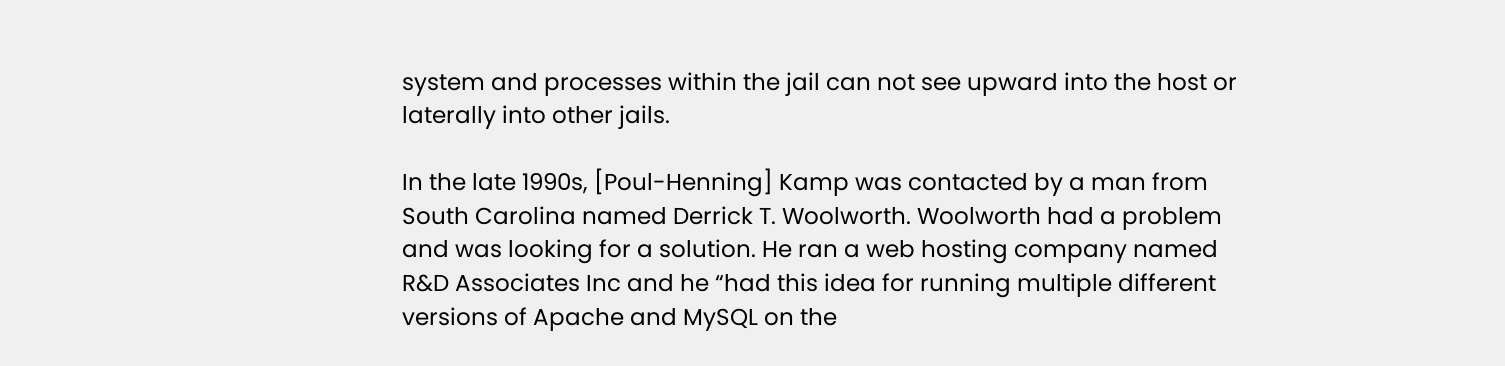system and processes within the jail can not see upward into the host or laterally into other jails.

In the late 1990s, [Poul-Henning] Kamp was contacted by a man from South Carolina named Derrick T. Woolworth. Woolworth had a problem and was looking for a solution. He ran a web hosting company named R&D Associates Inc and he “had this idea for running multiple different versions of Apache and MySQL on the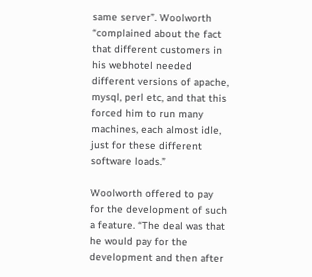same server”. Woolworth “complained about the fact that different customers in his webhotel needed different versions of apache, mysql, perl etc, and that this forced him to run many machines, each almost idle, just for these different software loads.”

Woolworth offered to pay for the development of such a feature. “The deal was that he would pay for the development and then after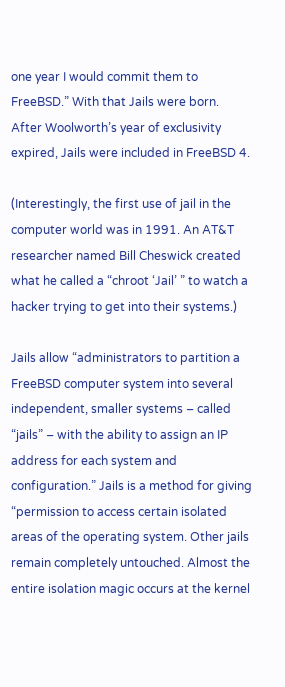one year I would commit them to FreeBSD.” With that Jails were born. After Woolworth’s year of exclusivity expired, Jails were included in FreeBSD 4.

(Interestingly, the first use of jail in the computer world was in 1991. An AT&T researcher named Bill Cheswick created what he called a “chroot ‘Jail’ ” to watch a hacker trying to get into their systems.)

Jails allow “administrators to partition a FreeBSD computer system into several independent, smaller systems – called “jails” – with the ability to assign an IP address for each system and configuration.” Jails is a method for giving “permission to access certain isolated areas of the operating system. Other jails remain completely untouched. Almost the entire isolation magic occurs at the kernel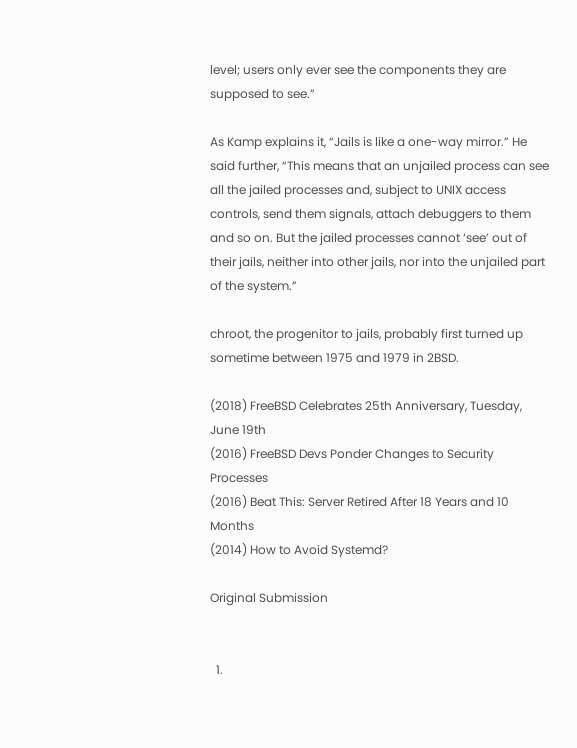level; users only ever see the components they are supposed to see.”

As Kamp explains it, “Jails is like a one-way mirror.” He said further, “This means that an unjailed process can see all the jailed processes and, subject to UNIX access controls, send them signals, attach debuggers to them and so on. But the jailed processes cannot ‘see’ out of their jails, neither into other jails, nor into the unjailed part of the system.”

chroot, the progenitor to jails, probably first turned up sometime between 1975 and 1979 in 2BSD.

(2018) FreeBSD Celebrates 25th Anniversary, Tuesday, June 19th
(2016) FreeBSD Devs Ponder Changes to Security Processes
(2016) Beat This: Server Retired After 18 Years and 10 Months
(2014) How to Avoid Systemd?

Original Submission


  1.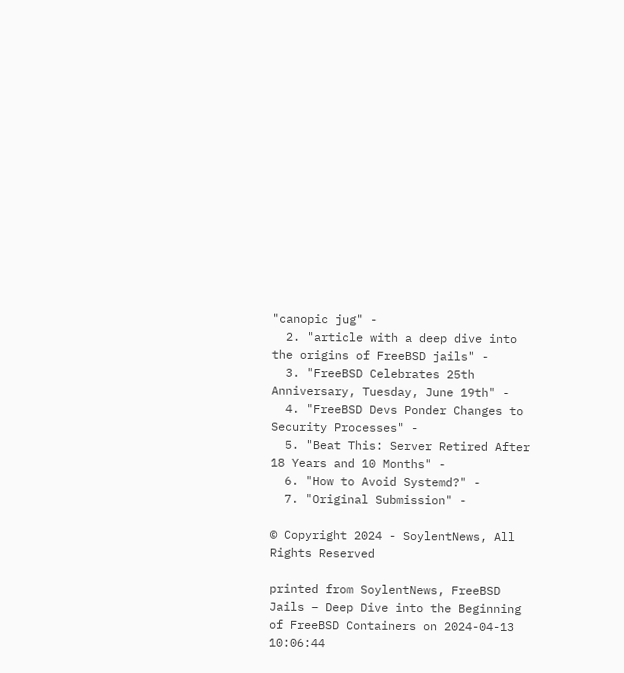"canopic jug" -
  2. "article with a deep dive into the origins of FreeBSD jails" -
  3. "FreeBSD Celebrates 25th Anniversary, Tuesday, June 19th" -
  4. "FreeBSD Devs Ponder Changes to Security Processes" -
  5. "Beat This: Server Retired After 18 Years and 10 Months" -
  6. "How to Avoid Systemd?" -
  7. "Original Submission" -

© Copyright 2024 - SoylentNews, All Rights Reserved

printed from SoylentNews, FreeBSD Jails – Deep Dive into the Beginning of FreeBSD Containers on 2024-04-13 10:06:44